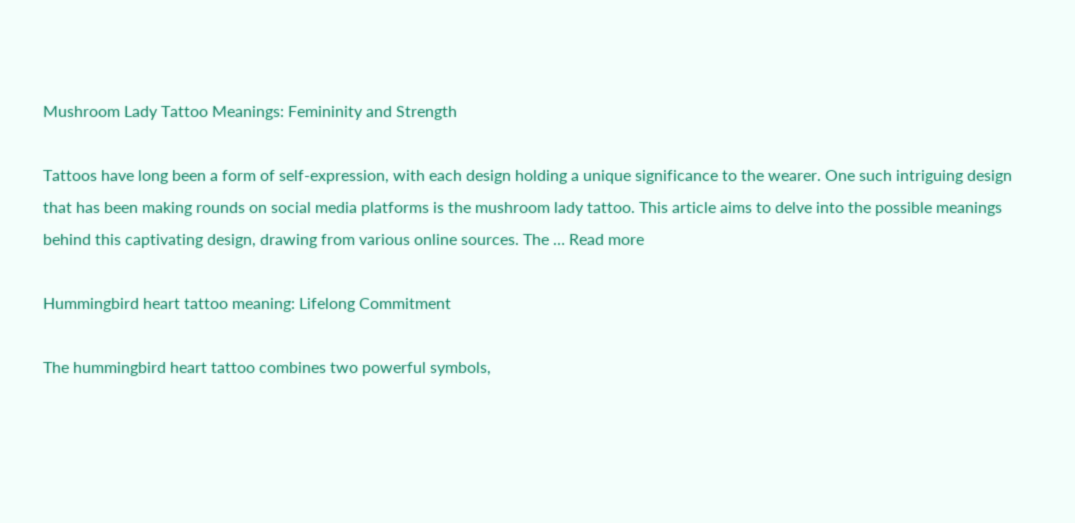Mushroom Lady Tattoo Meanings: Femininity and Strength

Tattoos have long been a form of self-expression, with each design holding a unique significance to the wearer. One such intriguing design that has been making rounds on social media platforms is the mushroom lady tattoo. This article aims to delve into the possible meanings behind this captivating design, drawing from various online sources. The … Read more

Hummingbird heart tattoo meaning: Lifelong Commitment

The hummingbird heart tattoo combines two powerful symbols,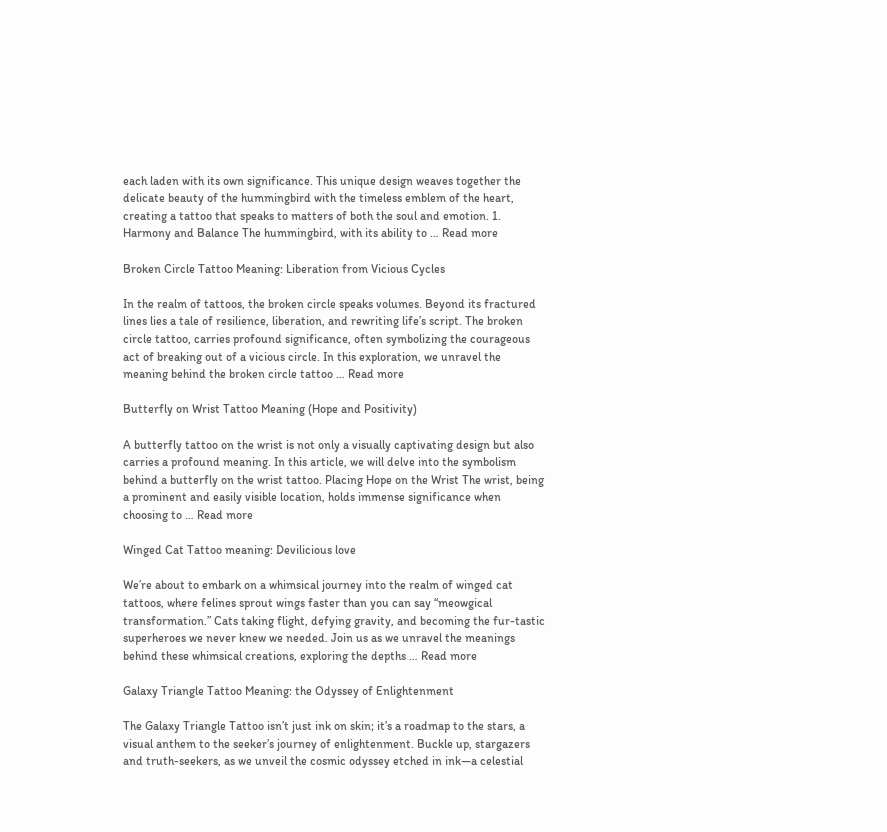each laden with its own significance. This unique design weaves together the delicate beauty of the hummingbird with the timeless emblem of the heart, creating a tattoo that speaks to matters of both the soul and emotion. 1. Harmony and Balance The hummingbird, with its ability to … Read more

Broken Circle Tattoo Meaning: Liberation from Vicious Cycles

In the realm of tattoos, the broken circle speaks volumes. Beyond its fractured lines lies a tale of resilience, liberation, and rewriting life’s script. The broken circle tattoo, carries profound significance, often symbolizing the courageous act of breaking out of a vicious circle. In this exploration, we unravel the meaning behind the broken circle tattoo … Read more

Butterfly on Wrist Tattoo Meaning (Hope and Positivity)

A butterfly tattoo on the wrist is not only a visually captivating design but also carries a profound meaning. In this article, we will delve into the symbolism behind a butterfly on the wrist tattoo. Placing Hope on the Wrist The wrist, being a prominent and easily visible location, holds immense significance when choosing to … Read more

Winged Cat Tattoo meaning: Devilicious love

We’re about to embark on a whimsical journey into the realm of winged cat tattoos, where felines sprout wings faster than you can say “meowgical transformation.” Cats taking flight, defying gravity, and becoming the fur-tastic superheroes we never knew we needed. Join us as we unravel the meanings behind these whimsical creations, exploring the depths … Read more

Galaxy Triangle Tattoo Meaning: the Odyssey of Enlightenment

The Galaxy Triangle Tattoo isn’t just ink on skin; it’s a roadmap to the stars, a visual anthem to the seeker’s journey of enlightenment. Buckle up, stargazers and truth-seekers, as we unveil the cosmic odyssey etched in ink—a celestial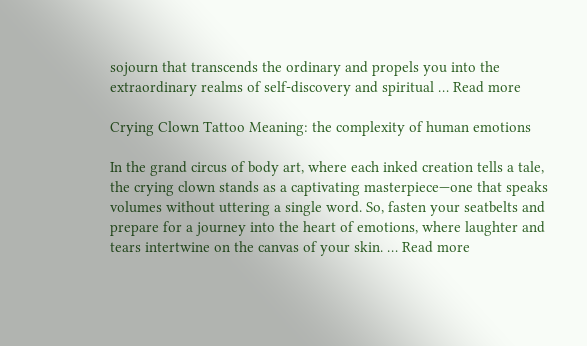sojourn that transcends the ordinary and propels you into the extraordinary realms of self-discovery and spiritual … Read more

Crying Clown Tattoo Meaning: the complexity of human emotions

In the grand circus of body art, where each inked creation tells a tale, the crying clown stands as a captivating masterpiece—one that speaks volumes without uttering a single word. So, fasten your seatbelts and prepare for a journey into the heart of emotions, where laughter and tears intertwine on the canvas of your skin. … Read more